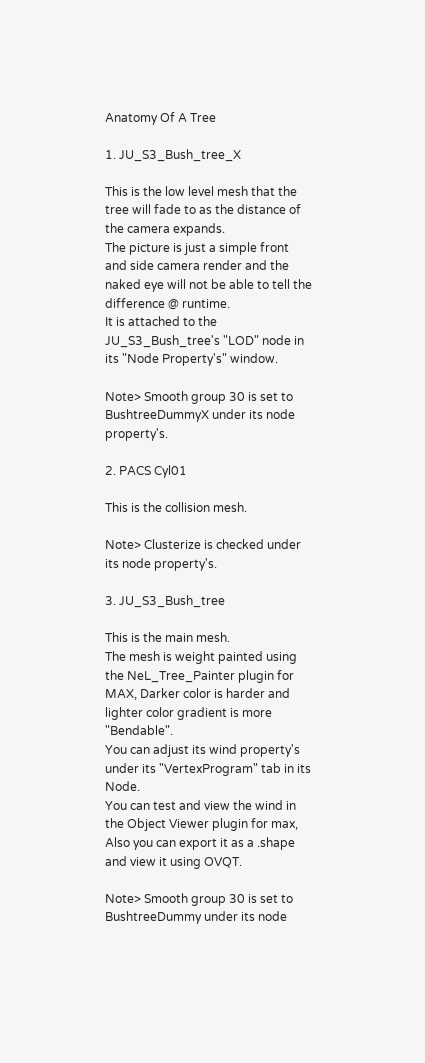Anatomy Of A Tree

1. JU_S3_Bush_tree_X

This is the low level mesh that the tree will fade to as the distance of the camera expands.
The picture is just a simple front and side camera render and the naked eye will not be able to tell the difference @ runtime.
It is attached to the JU_S3_Bush_tree's "LOD" node in its "Node Property's" window.

Note> Smooth group 30 is set to BushtreeDummyX under its node property's.

2. PACS Cyl01

This is the collision mesh.

Note> Clusterize is checked under its node property's.

3. JU_S3_Bush_tree

This is the main mesh.
The mesh is weight painted using the NeL_Tree_Painter plugin for MAX, Darker color is harder and lighter color gradient is more "Bendable".
You can adjust its wind property's under its "VertexProgram" tab in its Node.
You can test and view the wind in the Object Viewer plugin for max, Also you can export it as a .shape and view it using OVQT.

Note> Smooth group 30 is set to BushtreeDummy under its node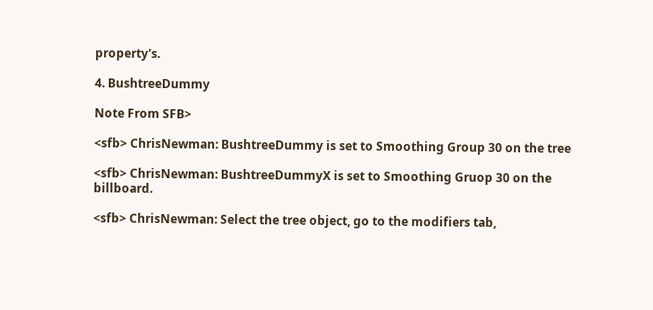property's.

4. BushtreeDummy

Note From SFB>

<sfb> ChrisNewman: BushtreeDummy is set to Smoothing Group 30 on the tree

<sfb> ChrisNewman: BushtreeDummyX is set to Smoothing Gruop 30 on the billboard.

<sfb> ChrisNewman: Select the tree object, go to the modifiers tab,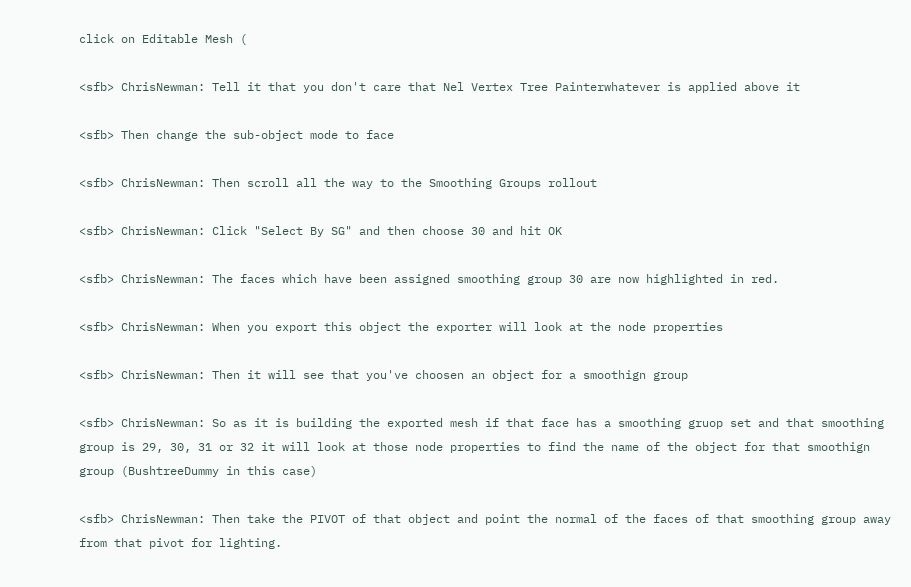click on Editable Mesh (

<sfb> ChrisNewman: Tell it that you don't care that Nel Vertex Tree Painterwhatever is applied above it

<sfb> Then change the sub-object mode to face

<sfb> ChrisNewman: Then scroll all the way to the Smoothing Groups rollout

<sfb> ChrisNewman: Click "Select By SG" and then choose 30 and hit OK

<sfb> ChrisNewman: The faces which have been assigned smoothing group 30 are now highlighted in red.

<sfb> ChrisNewman: When you export this object the exporter will look at the node properties

<sfb> ChrisNewman: Then it will see that you've choosen an object for a smoothign group

<sfb> ChrisNewman: So as it is building the exported mesh if that face has a smoothing gruop set and that smoothing group is 29, 30, 31 or 32 it will look at those node properties to find the name of the object for that smoothign group (BushtreeDummy in this case)

<sfb> ChrisNewman: Then take the PIVOT of that object and point the normal of the faces of that smoothing group away from that pivot for lighting.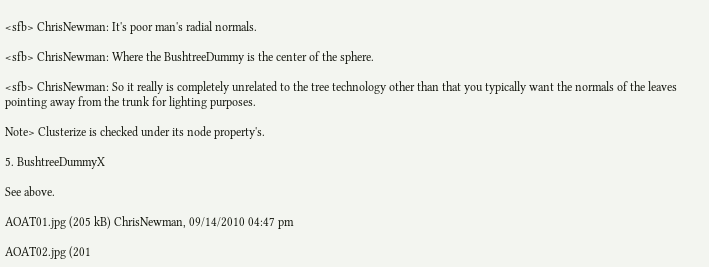<sfb> ChrisNewman: It's poor man's radial normals.

<sfb> ChrisNewman: Where the BushtreeDummy is the center of the sphere.

<sfb> ChrisNewman: So it really is completely unrelated to the tree technology other than that you typically want the normals of the leaves pointing away from the trunk for lighting purposes.

Note> Clusterize is checked under its node property's.

5. BushtreeDummyX

See above.

AOAT01.jpg (205 kB) ChrisNewman, 09/14/2010 04:47 pm

AOAT02.jpg (201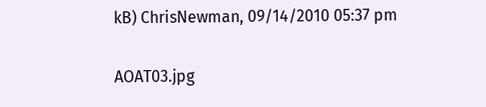kB) ChrisNewman, 09/14/2010 05:37 pm

AOAT03.jpg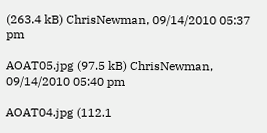(263.4 kB) ChrisNewman, 09/14/2010 05:37 pm

AOAT05.jpg (97.5 kB) ChrisNewman, 09/14/2010 05:40 pm

AOAT04.jpg (112.1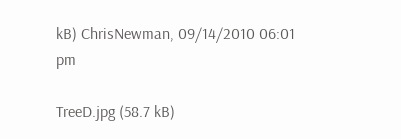kB) ChrisNewman, 09/14/2010 06:01 pm

TreeD.jpg (58.7 kB)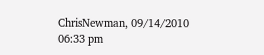ChrisNewman, 09/14/2010 06:33 pm